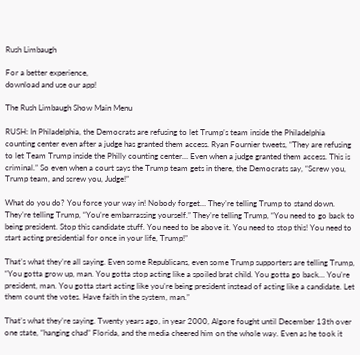Rush Limbaugh

For a better experience,
download and use our app!

The Rush Limbaugh Show Main Menu

RUSH: In Philadelphia, the Democrats are refusing to let Trump’s team inside the Philadelphia counting center even after a judge has granted them access. Ryan Fournier tweets, “They are refusing to let Team Trump inside the Philly counting center… Even when a judge granted them access. This is criminal.” So even when a court says the Trump team gets in there, the Democrats say, “Screw you, Trump team, and screw you, Judge!”

What do you do? You force your way in! Nobody forget… They’re telling Trump to stand down. They’re telling Trump, “You’re embarrassing yourself.” They’re telling Trump, “You need to go back to being president. Stop this candidate stuff. You need to be above it. You need to stop this! You need to start acting presidential for once in your life, Trump!”

That’s what they’re all saying. Even some Republicans, even some Trump supporters are telling Trump, “You gotta grow up, man. You gotta stop acting like a spoiled brat child. You gotta go back… You’re president, man. You gotta start acting like you’re being president instead of acting like a candidate. Let them count the votes. Have faith in the system, man.”

That’s what they’re saying. Twenty years ago, in year 2000, Algore fought until December 13th over one state, “hanging chad” Florida, and the media cheered him on the whole way. Even as he took it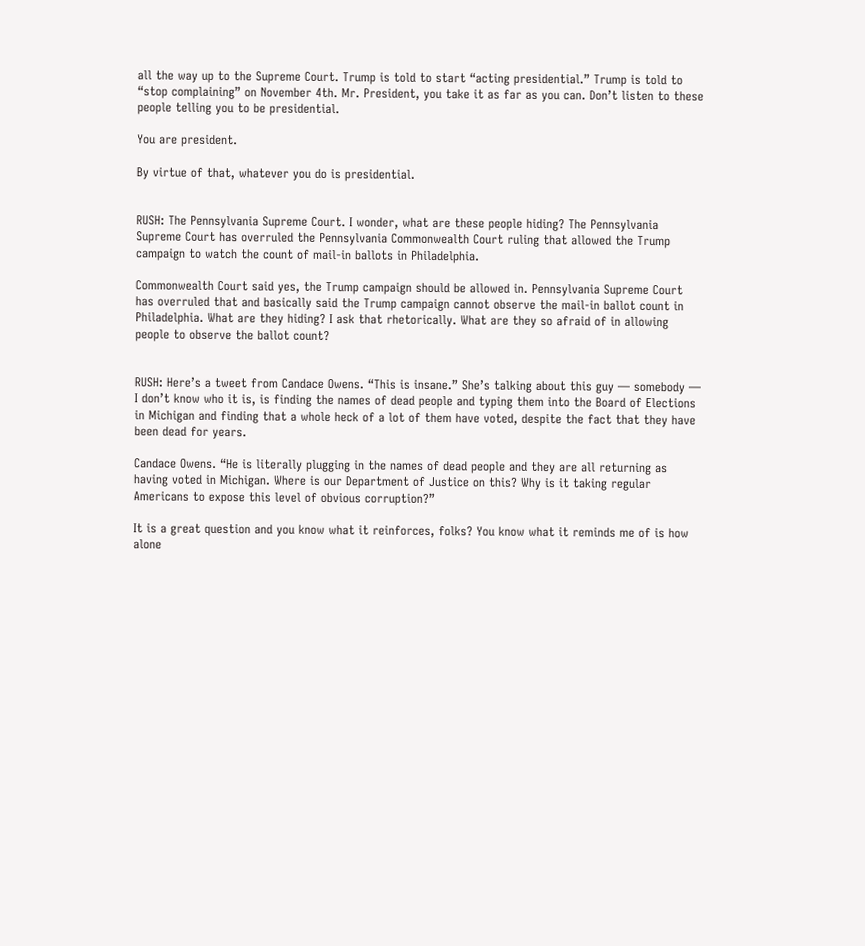all the way up to the Supreme Court. Trump is told to start “acting presidential.” Trump is told to “stop complaining” on November 4th. Mr. President, you take it as far as you can. Don’t listen to these people telling you to be presidential.

You are president.

By virtue of that, whatever you do is presidential.


RUSH: The Pennsylvania Supreme Court. I wonder, what are these people hiding? The Pennsylvania Supreme Court has overruled the Pennsylvania Commonwealth Court ruling that allowed the Trump campaign to watch the count of mail-in ballots in Philadelphia.

Commonwealth Court said yes, the Trump campaign should be allowed in. Pennsylvania Supreme Court has overruled that and basically said the Trump campaign cannot observe the mail-in ballot count in Philadelphia. What are they hiding? I ask that rhetorically. What are they so afraid of in allowing people to observe the ballot count?


RUSH: Here’s a tweet from Candace Owens. “This is insane.” She’s talking about this guy — somebody — I don’t know who it is, is finding the names of dead people and typing them into the Board of Elections in Michigan and finding that a whole heck of a lot of them have voted, despite the fact that they have been dead for years.

Candace Owens. “He is literally plugging in the names of dead people and they are all returning as having voted in Michigan. Where is our Department of Justice on this? Why is it taking regular Americans to expose this level of obvious corruption?”

It is a great question and you know what it reinforces, folks? You know what it reminds me of is how alone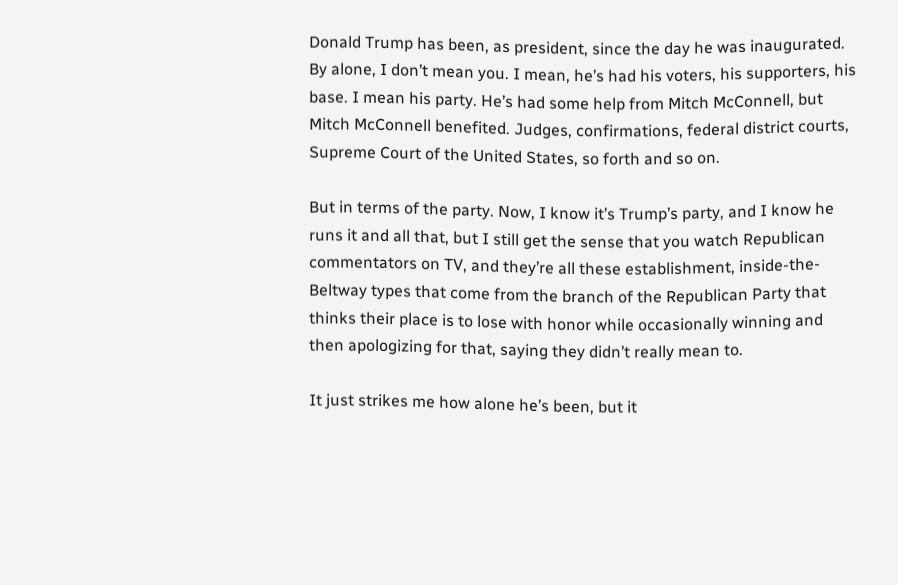Donald Trump has been, as president, since the day he was inaugurated. By alone, I don’t mean you. I mean, he’s had his voters, his supporters, his base. I mean his party. He’s had some help from Mitch McConnell, but Mitch McConnell benefited. Judges, confirmations, federal district courts, Supreme Court of the United States, so forth and so on.

But in terms of the party. Now, I know it’s Trump’s party, and I know he runs it and all that, but I still get the sense that you watch Republican commentators on TV, and they’re all these establishment, inside-the-Beltway types that come from the branch of the Republican Party that thinks their place is to lose with honor while occasionally winning and then apologizing for that, saying they didn’t really mean to.

It just strikes me how alone he’s been, but it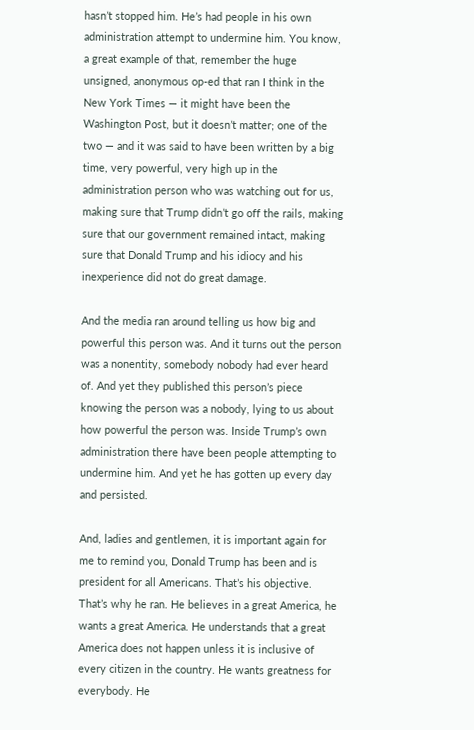hasn’t stopped him. He’s had people in his own administration attempt to undermine him. You know, a great example of that, remember the huge unsigned, anonymous op-ed that ran I think in the New York Times — it might have been the Washington Post, but it doesn’t matter; one of the two — and it was said to have been written by a big time, very powerful, very high up in the administration person who was watching out for us, making sure that Trump didn’t go off the rails, making sure that our government remained intact, making sure that Donald Trump and his idiocy and his inexperience did not do great damage.

And the media ran around telling us how big and powerful this person was. And it turns out the person was a nonentity, somebody nobody had ever heard of. And yet they published this person’s piece knowing the person was a nobody, lying to us about how powerful the person was. Inside Trump’s own administration there have been people attempting to undermine him. And yet he has gotten up every day and persisted.

And, ladies and gentlemen, it is important again for me to remind you, Donald Trump has been and is president for all Americans. That’s his objective. That’s why he ran. He believes in a great America, he wants a great America. He understands that a great America does not happen unless it is inclusive of every citizen in the country. He wants greatness for everybody. He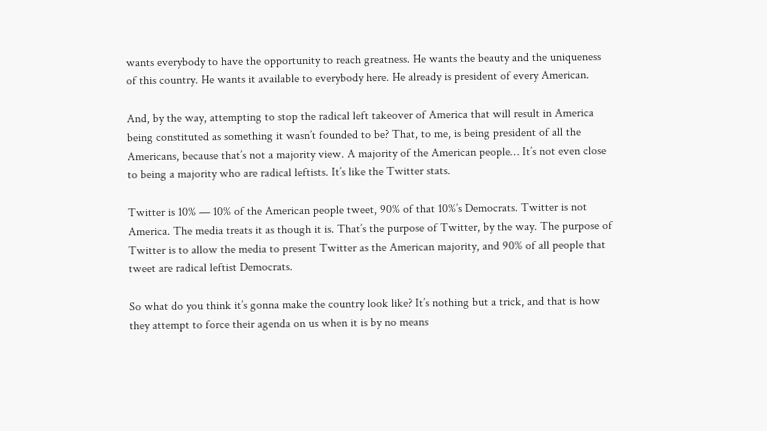wants everybody to have the opportunity to reach greatness. He wants the beauty and the uniqueness of this country. He wants it available to everybody here. He already is president of every American.

And, by the way, attempting to stop the radical left takeover of America that will result in America being constituted as something it wasn’t founded to be? That, to me, is being president of all the Americans, because that’s not a majority view. A majority of the American people… It’s not even close to being a majority who are radical leftists. It’s like the Twitter stats.

Twitter is 10% — 10% of the American people tweet, 90% of that 10%’s Democrats. Twitter is not America. The media treats it as though it is. That’s the purpose of Twitter, by the way. The purpose of Twitter is to allow the media to present Twitter as the American majority, and 90% of all people that tweet are radical leftist Democrats.

So what do you think it’s gonna make the country look like? It’s nothing but a trick, and that is how they attempt to force their agenda on us when it is by no means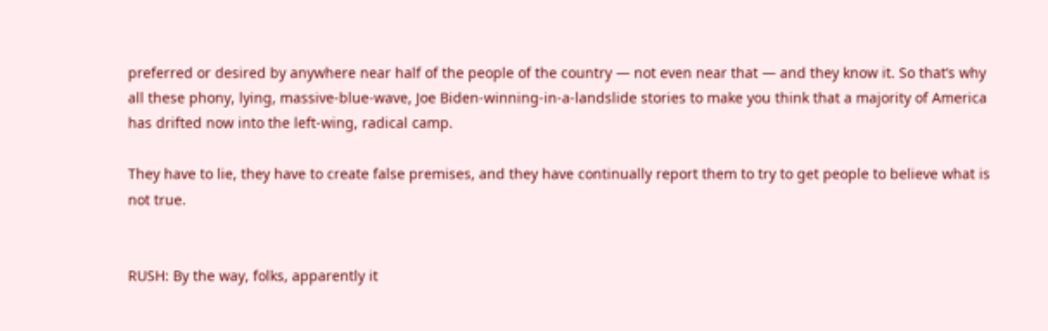preferred or desired by anywhere near half of the people of the country — not even near that — and they know it. So that’s why all these phony, lying, massive-blue-wave, Joe Biden-winning-in-a-landslide stories to make you think that a majority of America has drifted now into the left-wing, radical camp.

They have to lie, they have to create false premises, and they have continually report them to try to get people to believe what is not true.


RUSH: By the way, folks, apparently it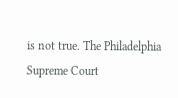is not true. The Philadelphia Supreme Court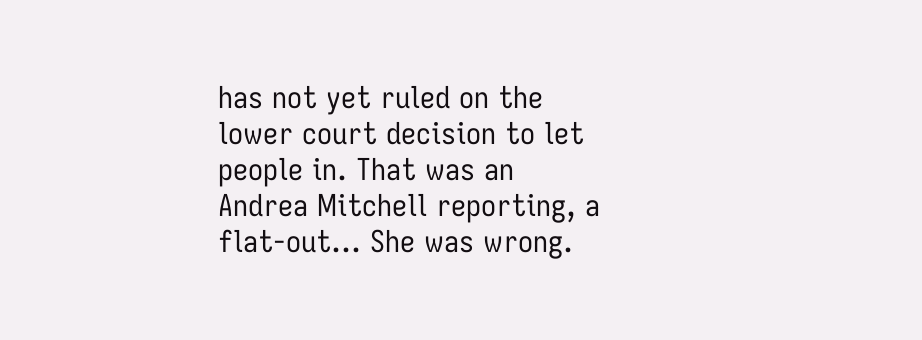has not yet ruled on the lower court decision to let people in. That was an Andrea Mitchell reporting, a flat-out… She was wrong.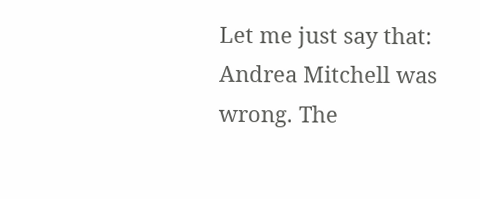Let me just say that: Andrea Mitchell was wrong. The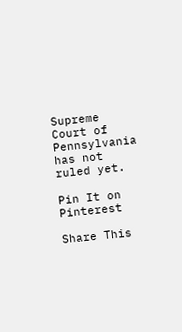Supreme Court of Pennsylvania has not ruled yet.

Pin It on Pinterest

Share This